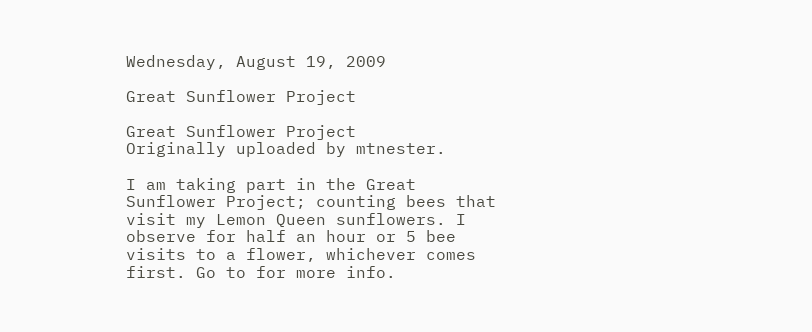Wednesday, August 19, 2009

Great Sunflower Project

Great Sunflower Project
Originally uploaded by mtnester.

I am taking part in the Great Sunflower Project; counting bees that visit my Lemon Queen sunflowers. I observe for half an hour or 5 bee visits to a flower, whichever comes first. Go to for more info.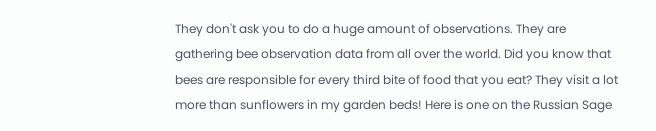They don't ask you to do a huge amount of observations. They are gathering bee observation data from all over the world. Did you know that bees are responsible for every third bite of food that you eat? They visit a lot more than sunflowers in my garden beds! Here is one on the Russian Sage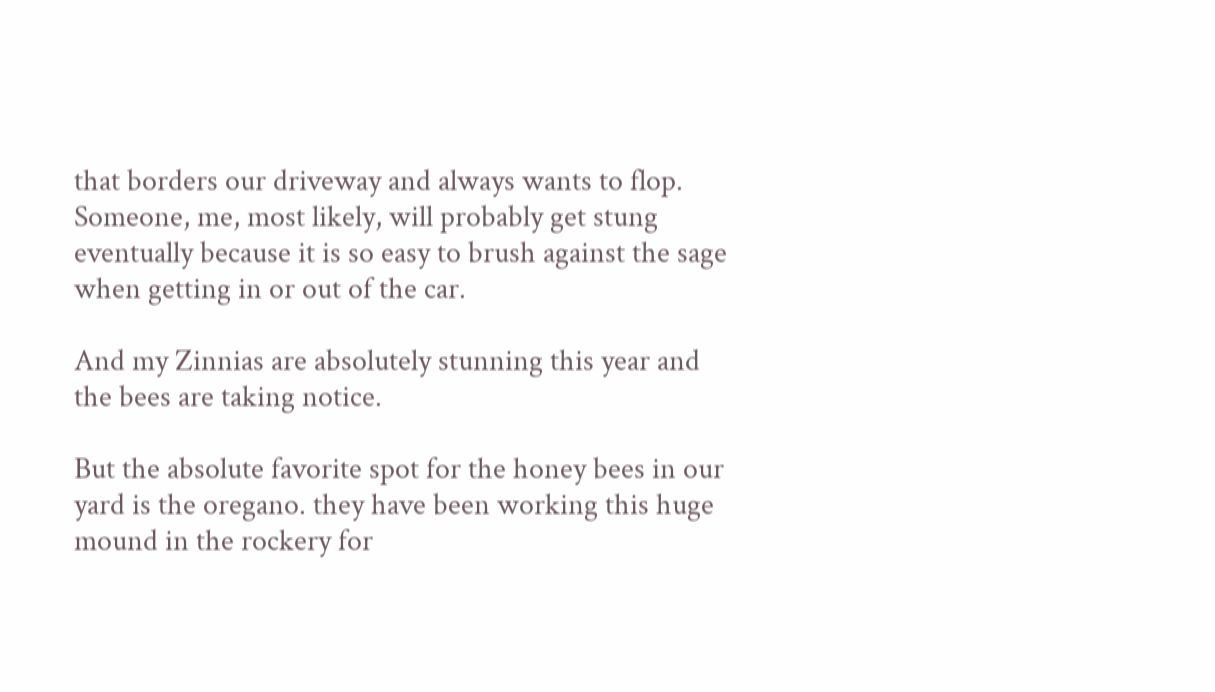that borders our driveway and always wants to flop. Someone, me, most likely, will probably get stung eventually because it is so easy to brush against the sage when getting in or out of the car.

And my Zinnias are absolutely stunning this year and the bees are taking notice.

But the absolute favorite spot for the honey bees in our yard is the oregano. they have been working this huge mound in the rockery for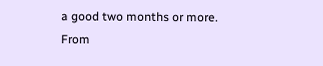a good two months or more. From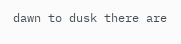dawn to dusk there are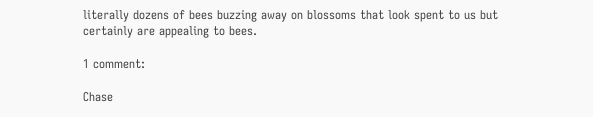literally dozens of bees buzzing away on blossoms that look spent to us but certainly are appealing to bees.

1 comment:

Chase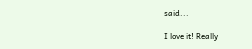said...

I love it! Really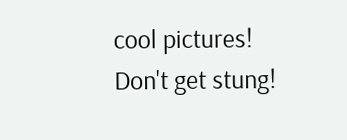cool pictures! Don't get stung!